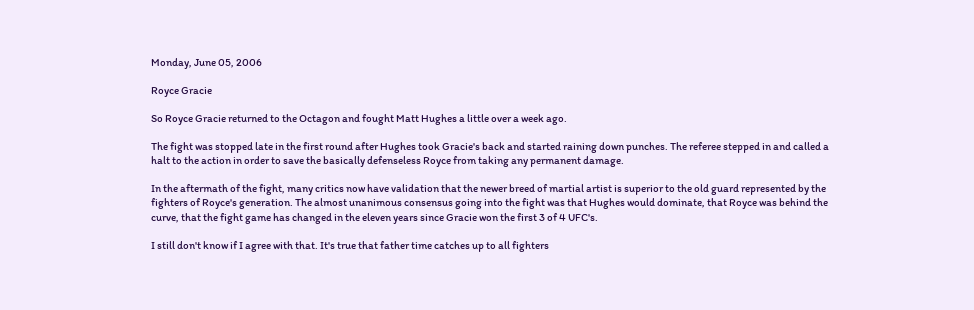Monday, June 05, 2006

Royce Gracie

So Royce Gracie returned to the Octagon and fought Matt Hughes a little over a week ago.

The fight was stopped late in the first round after Hughes took Gracie's back and started raining down punches. The referee stepped in and called a halt to the action in order to save the basically defenseless Royce from taking any permanent damage.

In the aftermath of the fight, many critics now have validation that the newer breed of martial artist is superior to the old guard represented by the fighters of Royce's generation. The almost unanimous consensus going into the fight was that Hughes would dominate, that Royce was behind the curve, that the fight game has changed in the eleven years since Gracie won the first 3 of 4 UFC's.

I still don't know if I agree with that. It's true that father time catches up to all fighters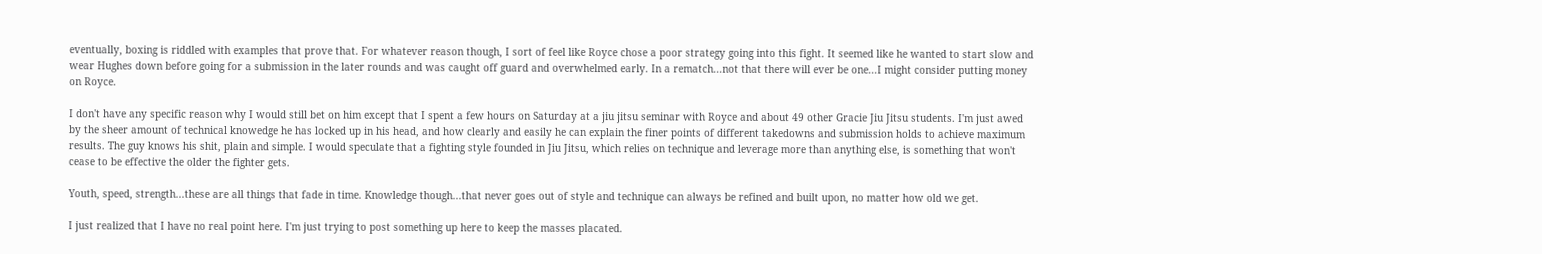eventually, boxing is riddled with examples that prove that. For whatever reason though, I sort of feel like Royce chose a poor strategy going into this fight. It seemed like he wanted to start slow and wear Hughes down before going for a submission in the later rounds and was caught off guard and overwhelmed early. In a rematch...not that there will ever be one...I might consider putting money on Royce.

I don't have any specific reason why I would still bet on him except that I spent a few hours on Saturday at a jiu jitsu seminar with Royce and about 49 other Gracie Jiu Jitsu students. I'm just awed by the sheer amount of technical knowedge he has locked up in his head, and how clearly and easily he can explain the finer points of different takedowns and submission holds to achieve maximum results. The guy knows his shit, plain and simple. I would speculate that a fighting style founded in Jiu Jitsu, which relies on technique and leverage more than anything else, is something that won't cease to be effective the older the fighter gets.

Youth, speed, strength...these are all things that fade in time. Knowledge though...that never goes out of style and technique can always be refined and built upon, no matter how old we get.

I just realized that I have no real point here. I'm just trying to post something up here to keep the masses placated.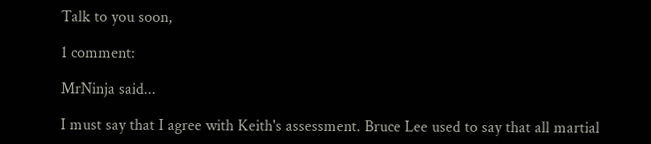Talk to you soon,

1 comment:

MrNinja said...

I must say that I agree with Keith's assessment. Bruce Lee used to say that all martial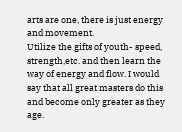arts are one, there is just energy and movement.
Utilize the gifts of youth- speed, strength,etc. and then learn the way of energy and flow. I would say that all great masters do this and become only greater as they age.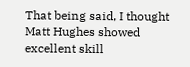That being said, I thought Matt Hughes showed excellent skill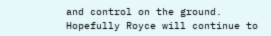and control on the ground.
Hopefully Royce will continue to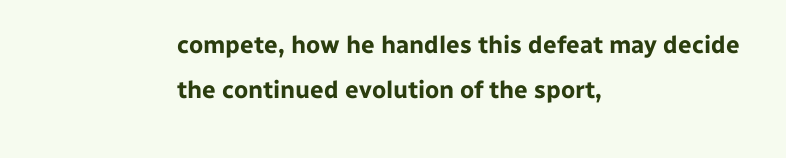compete, how he handles this defeat may decide the continued evolution of the sport,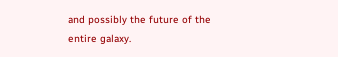and possibly the future of the entire galaxy.